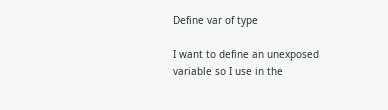Define var of type

I want to define an unexposed variable so I use in the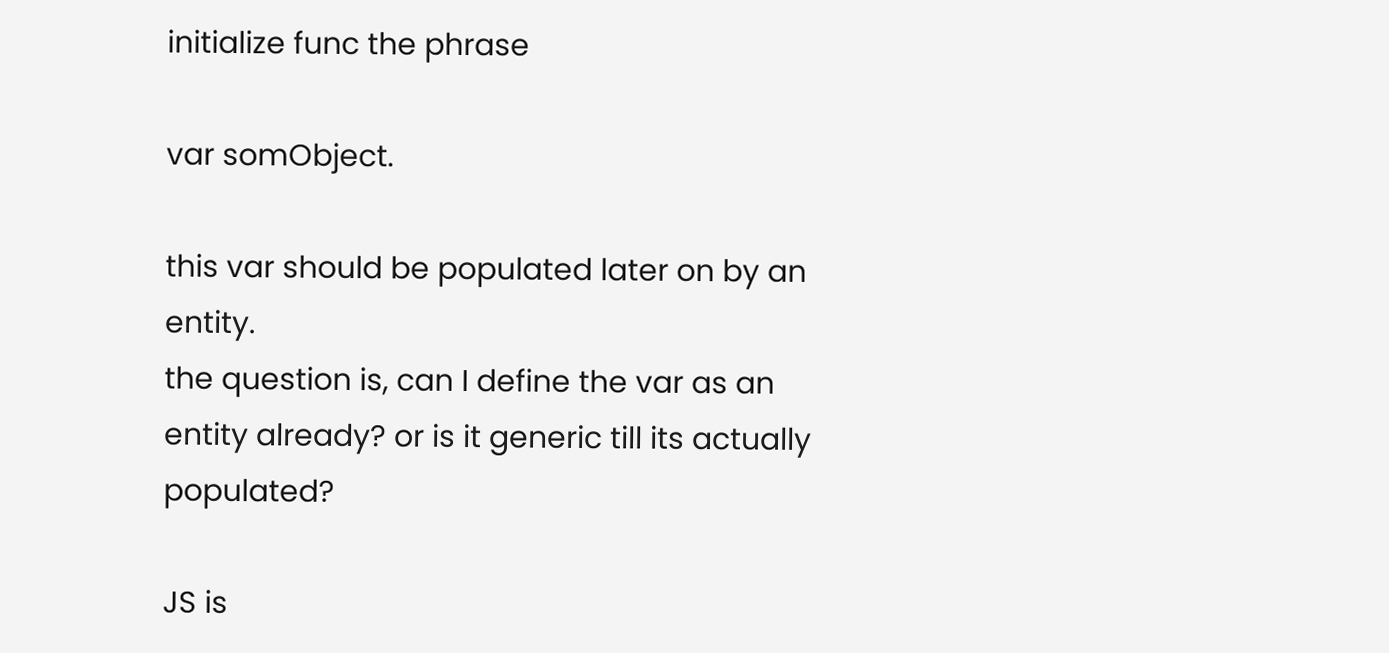initialize func the phrase

var somObject.

this var should be populated later on by an entity.
the question is, can I define the var as an entity already? or is it generic till its actually populated?

JS is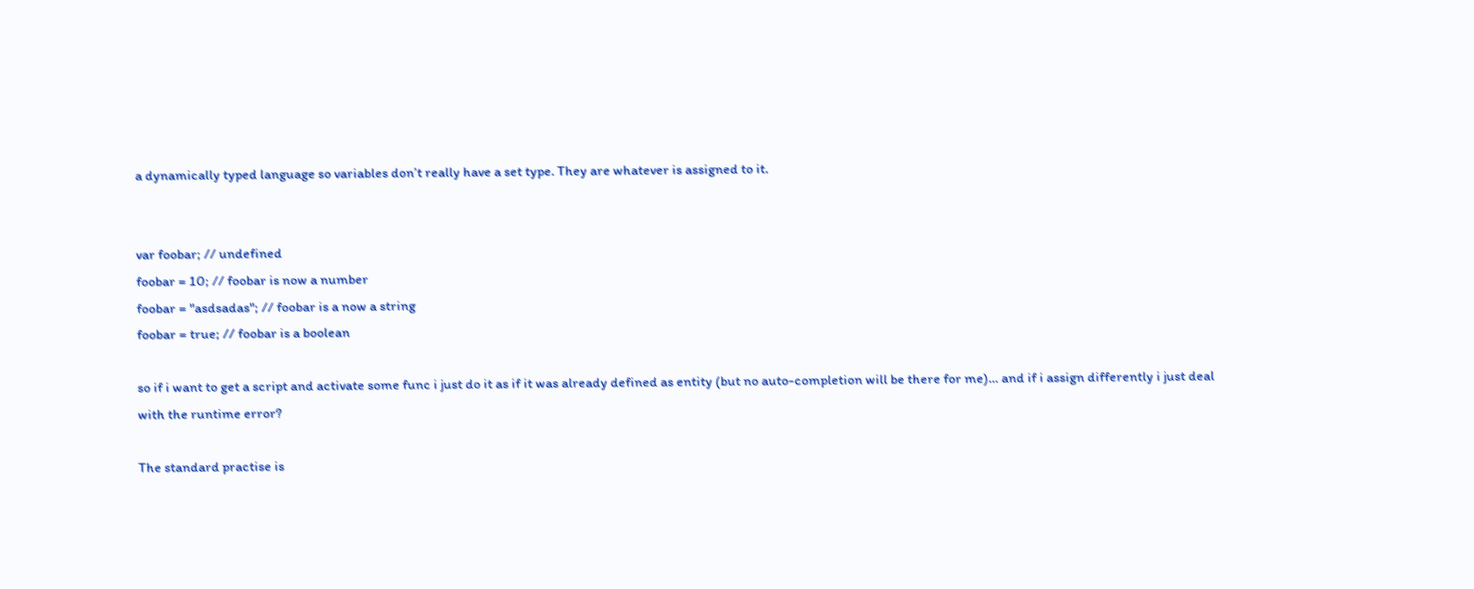a dynamically typed language so variables don’t really have a set type. They are whatever is assigned to it.


var foobar; // undefined
foobar = 10; // foobar is now a number
foobar = "asdsadas"; // foobar is a now a string
foobar = true; // foobar is a boolean

so if i want to get a script and activate some func i just do it as if it was already defined as entity (but no auto-completion will be there for me)… and if i assign differently i just deal with the runtime error?

The standard practise is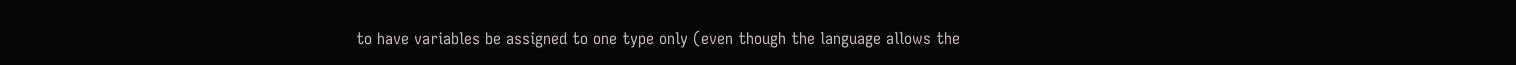to have variables be assigned to one type only (even though the language allows the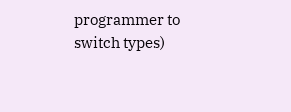programmer to switch types)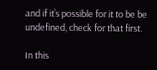and if it’s possible for it to be be undefined, check for that first.

In this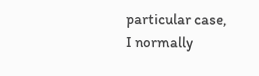particular case, I normally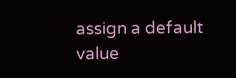assign a default value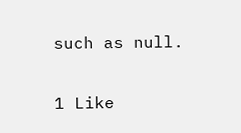such as null.

1 Like